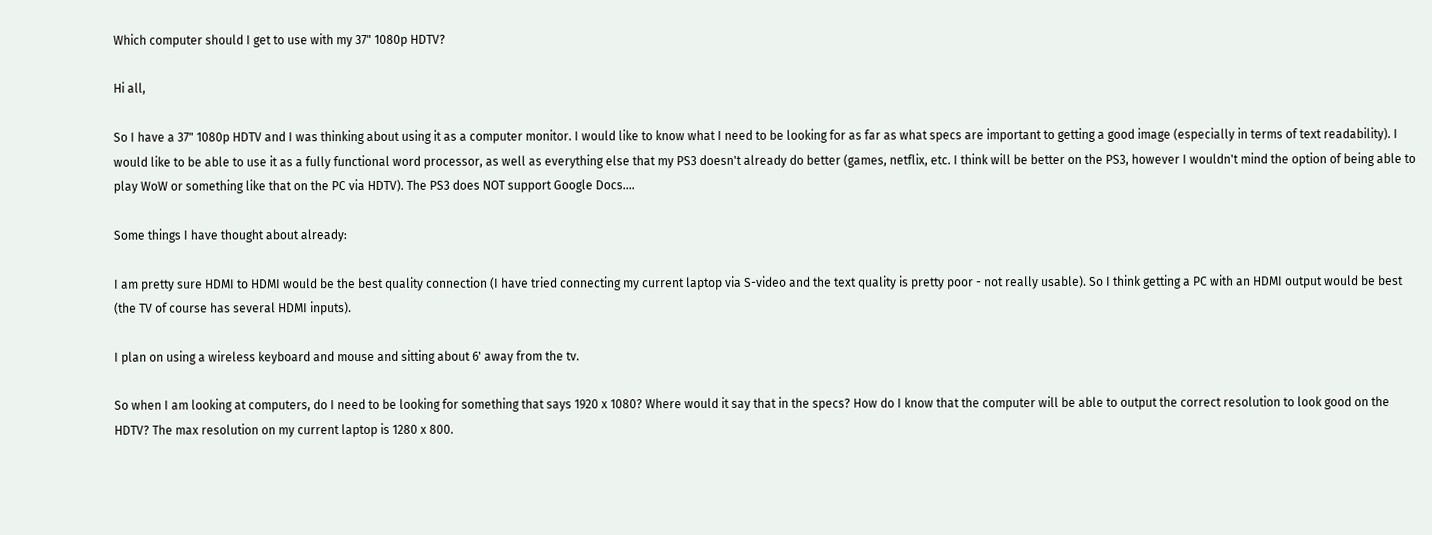Which computer should I get to use with my 37" 1080p HDTV?

Hi all,

So I have a 37" 1080p HDTV and I was thinking about using it as a computer monitor. I would like to know what I need to be looking for as far as what specs are important to getting a good image (especially in terms of text readability). I would like to be able to use it as a fully functional word processor, as well as everything else that my PS3 doesn't already do better (games, netflix, etc. I think will be better on the PS3, however I wouldn't mind the option of being able to play WoW or something like that on the PC via HDTV). The PS3 does NOT support Google Docs....

Some things I have thought about already:

I am pretty sure HDMI to HDMI would be the best quality connection (I have tried connecting my current laptop via S-video and the text quality is pretty poor - not really usable). So I think getting a PC with an HDMI output would be best (the TV of course has several HDMI inputs).

I plan on using a wireless keyboard and mouse and sitting about 6' away from the tv.

So when I am looking at computers, do I need to be looking for something that says 1920 x 1080? Where would it say that in the specs? How do I know that the computer will be able to output the correct resolution to look good on the HDTV? The max resolution on my current laptop is 1280 x 800.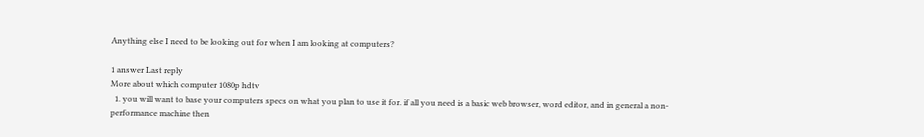Anything else I need to be looking out for when I am looking at computers?

1 answer Last reply
More about which computer 1080p hdtv
  1. you will want to base your computers specs on what you plan to use it for. if all you need is a basic web browser, word editor, and in general a non-performance machine then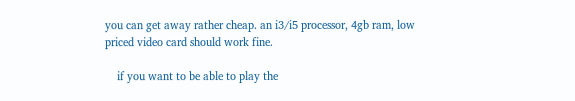you can get away rather cheap. an i3/i5 processor, 4gb ram, low priced video card should work fine.

    if you want to be able to play the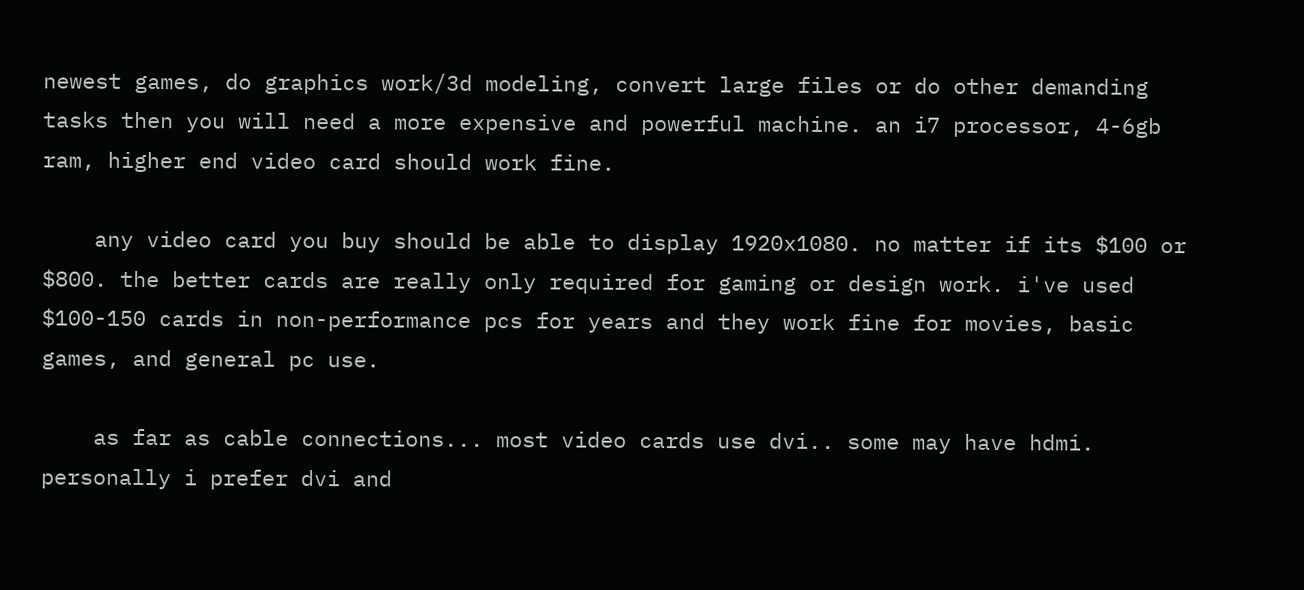newest games, do graphics work/3d modeling, convert large files or do other demanding tasks then you will need a more expensive and powerful machine. an i7 processor, 4-6gb ram, higher end video card should work fine.

    any video card you buy should be able to display 1920x1080. no matter if its $100 or $800. the better cards are really only required for gaming or design work. i've used $100-150 cards in non-performance pcs for years and they work fine for movies, basic games, and general pc use.

    as far as cable connections... most video cards use dvi.. some may have hdmi. personally i prefer dvi and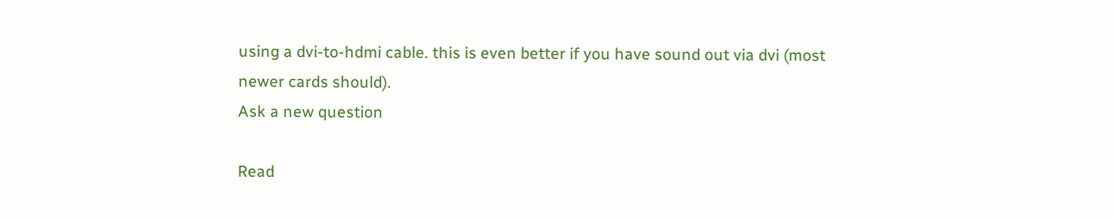using a dvi-to-hdmi cable. this is even better if you have sound out via dvi (most newer cards should).
Ask a new question

Read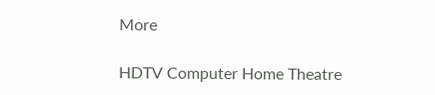More

HDTV Computer Home Theatre